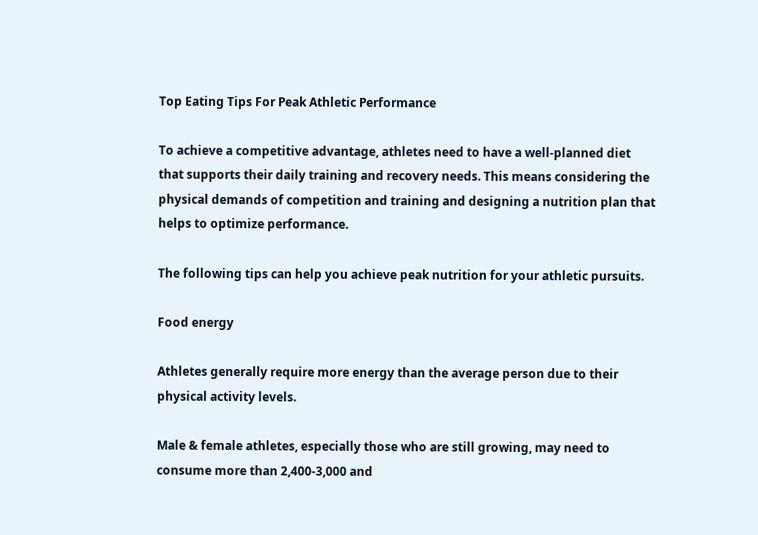Top Eating Tips For Peak Athletic Performance

To achieve a competitive advantage, athletes need to have a well-planned diet that supports their daily training and recovery needs. This means considering the physical demands of competition and training and designing a nutrition plan that helps to optimize performance.

The following tips can help you achieve peak nutrition for your athletic pursuits.

Food energy

Athletes generally require more energy than the average person due to their physical activity levels.

Male & female athletes, especially those who are still growing, may need to consume more than 2,400-3,000 and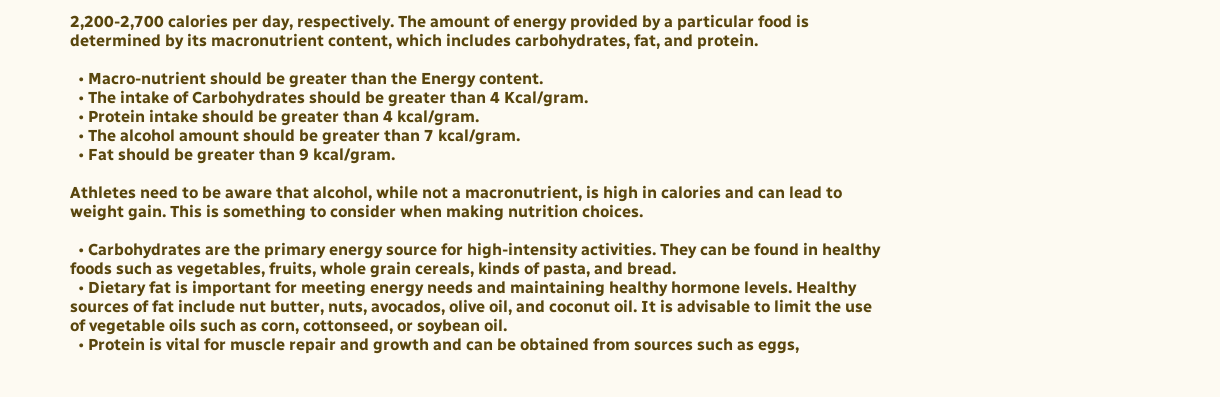2,200-2,700 calories per day, respectively. The amount of energy provided by a particular food is determined by its macronutrient content, which includes carbohydrates, fat, and protein.

  • Macro-nutrient should be greater than the Energy content.
  • The intake of Carbohydrates should be greater than 4 Kcal/gram.
  • Protein intake should be greater than 4 kcal/gram.
  • The alcohol amount should be greater than 7 kcal/gram.
  • Fat should be greater than 9 kcal/gram.

Athletes need to be aware that alcohol, while not a macronutrient, is high in calories and can lead to weight gain. This is something to consider when making nutrition choices.

  • Carbohydrates are the primary energy source for high-intensity activities. They can be found in healthy foods such as vegetables, fruits, whole grain cereals, kinds of pasta, and bread.
  • Dietary fat is important for meeting energy needs and maintaining healthy hormone levels. Healthy sources of fat include nut butter, nuts, avocados, olive oil, and coconut oil. It is advisable to limit the use of vegetable oils such as corn, cottonseed, or soybean oil.
  • Protein is vital for muscle repair and growth and can be obtained from sources such as eggs,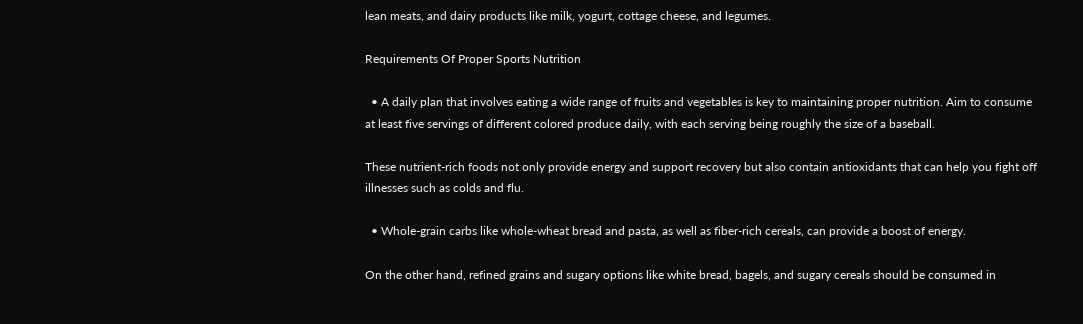lean meats, and dairy products like milk, yogurt, cottage cheese, and legumes.

Requirements Of Proper Sports Nutrition

  • A daily plan that involves eating a wide range of fruits and vegetables is key to maintaining proper nutrition. Aim to consume at least five servings of different colored produce daily, with each serving being roughly the size of a baseball.

These nutrient-rich foods not only provide energy and support recovery but also contain antioxidants that can help you fight off illnesses such as colds and flu.

  • Whole-grain carbs like whole-wheat bread and pasta, as well as fiber-rich cereals, can provide a boost of energy.

On the other hand, refined grains and sugary options like white bread, bagels, and sugary cereals should be consumed in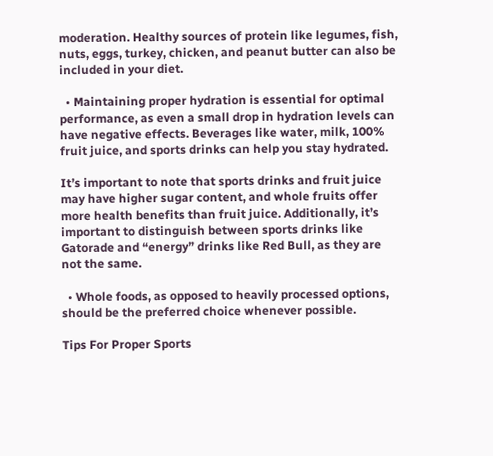moderation. Healthy sources of protein like legumes, fish, nuts, eggs, turkey, chicken, and peanut butter can also be included in your diet.

  • Maintaining proper hydration is essential for optimal performance, as even a small drop in hydration levels can have negative effects. Beverages like water, milk, 100% fruit juice, and sports drinks can help you stay hydrated.

It’s important to note that sports drinks and fruit juice may have higher sugar content, and whole fruits offer more health benefits than fruit juice. Additionally, it’s important to distinguish between sports drinks like Gatorade and “energy” drinks like Red Bull, as they are not the same.

  • Whole foods, as opposed to heavily processed options, should be the preferred choice whenever possible.

Tips For Proper Sports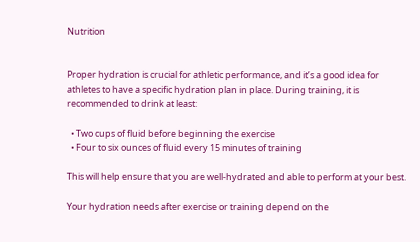Nutrition


Proper hydration is crucial for athletic performance, and it’s a good idea for athletes to have a specific hydration plan in place. During training, it is recommended to drink at least:

  • Two cups of fluid before beginning the exercise
  • Four to six ounces of fluid every 15 minutes of training

This will help ensure that you are well-hydrated and able to perform at your best.

Your hydration needs after exercise or training depend on the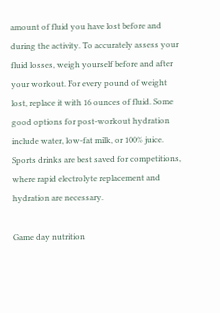amount of fluid you have lost before and during the activity. To accurately assess your fluid losses, weigh yourself before and after your workout. For every pound of weight lost, replace it with 16 ounces of fluid. Some good options for post-workout hydration include water, low-fat milk, or 100% juice. Sports drinks are best saved for competitions, where rapid electrolyte replacement and hydration are necessary.

Game day nutrition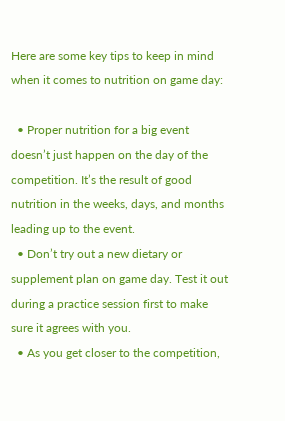Here are some key tips to keep in mind when it comes to nutrition on game day:

  • Proper nutrition for a big event doesn’t just happen on the day of the competition. It’s the result of good nutrition in the weeks, days, and months leading up to the event.
  • Don’t try out a new dietary or supplement plan on game day. Test it out during a practice session first to make sure it agrees with you.
  • As you get closer to the competition,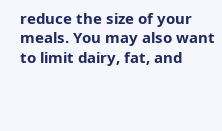reduce the size of your meals. You may also want to limit dairy, fat, and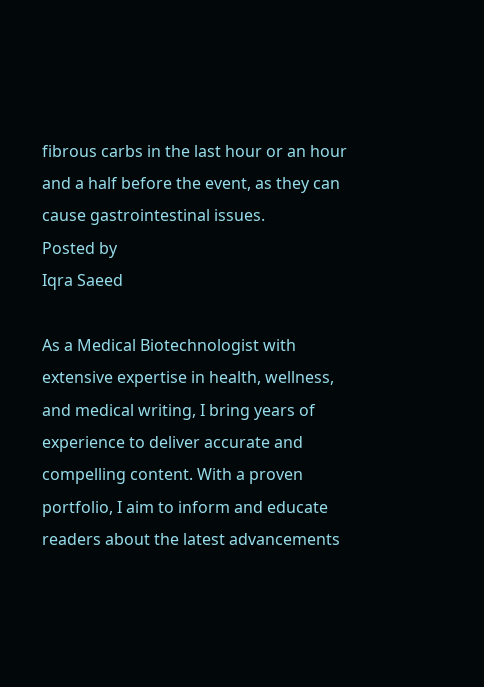fibrous carbs in the last hour or an hour and a half before the event, as they can cause gastrointestinal issues.
Posted by
Iqra Saeed

As a Medical Biotechnologist with extensive expertise in health, wellness, and medical writing, I bring years of experience to deliver accurate and compelling content. With a proven portfolio, I aim to inform and educate readers about the latest advancements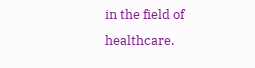in the field of healthcare.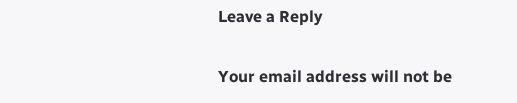Leave a Reply

Your email address will not be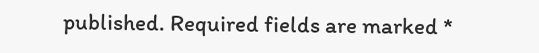published. Required fields are marked *